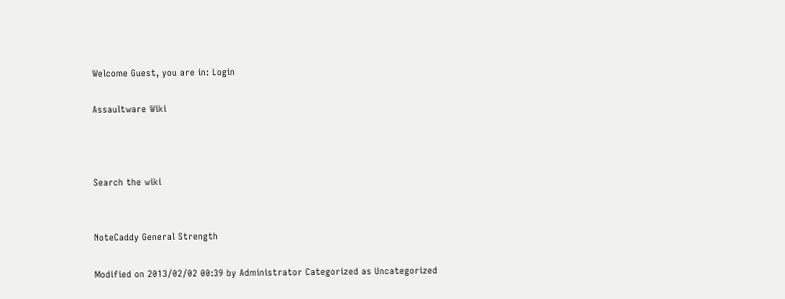Welcome Guest, you are in: Login

Assaultware Wiki



Search the wiki


NoteCaddy General Strength

Modified on 2013/02/02 00:39 by Administrator Categorized as Uncategorized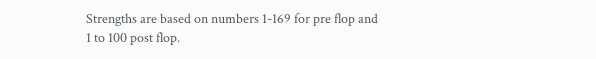Strengths are based on numbers 1-169 for pre flop and 1 to 100 post flop.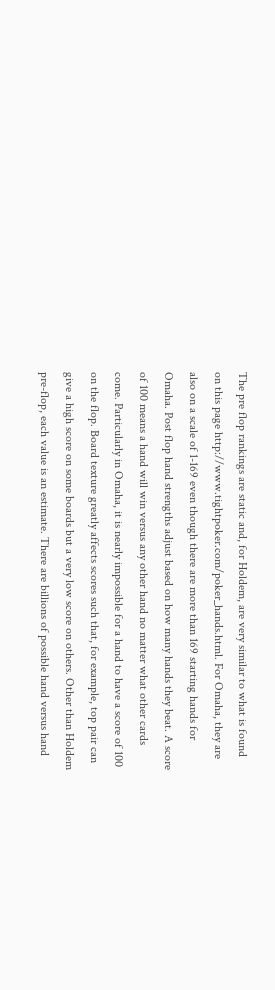The pre flop rankings are static and, for Holdem, are very similar to what is found on this page http://www.tightpoker.com/poker_hands.html. For Omaha, they are also on a scale of 1-169 even though there are more than 169 starting hands for Omaha. Post flop hand strengths adjust based on how many hands they beat. A score of 100 means a hand will win versus any other hand no matter what other cards come. Particularly in Omaha, it is nearly impossible for a hand to have a score of 100 on the flop. Board texture greatly affects scores such that, for example, top pair can give a high score on some boards but a very low score on others. Other than Holdem pre-flop, each value is an estimate. There are billions of possible hand versus hand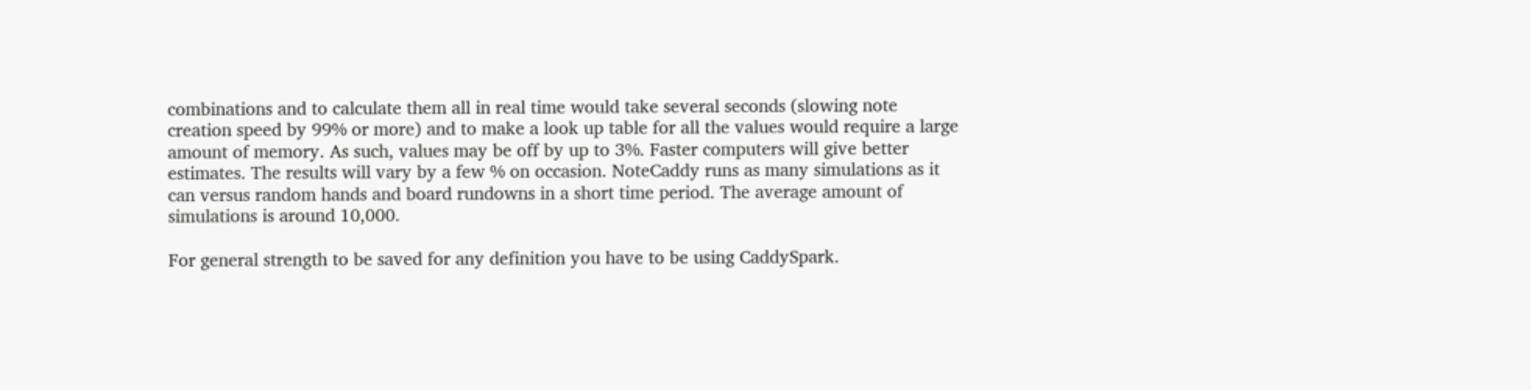combinations and to calculate them all in real time would take several seconds (slowing note creation speed by 99% or more) and to make a look up table for all the values would require a large amount of memory. As such, values may be off by up to 3%. Faster computers will give better estimates. The results will vary by a few % on occasion. NoteCaddy runs as many simulations as it can versus random hands and board rundowns in a short time period. The average amount of simulations is around 10,000.

For general strength to be saved for any definition you have to be using CaddySpark.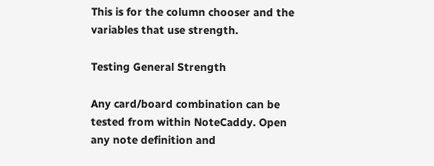This is for the column chooser and the variables that use strength.

Testing General Strength

Any card/board combination can be tested from within NoteCaddy. Open any note definition and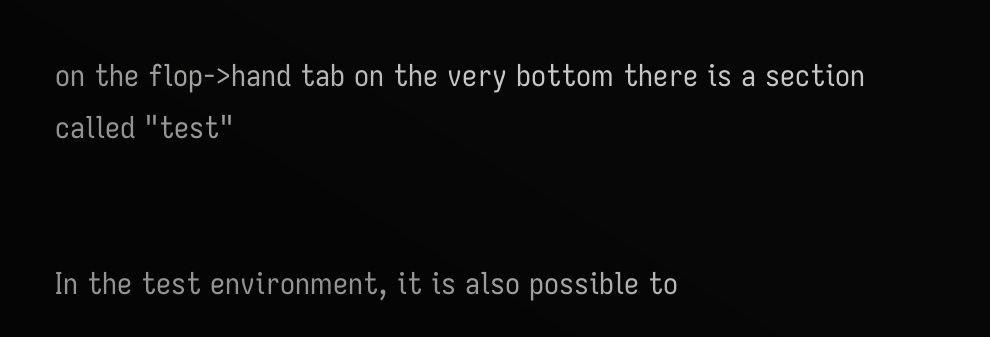on the flop->hand tab on the very bottom there is a section called "test"


In the test environment, it is also possible to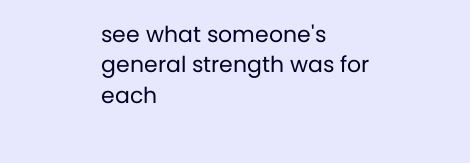see what someone's general strength was for each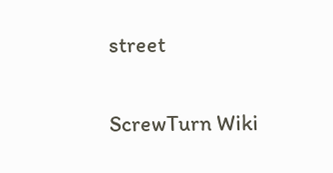street


ScrewTurn Wiki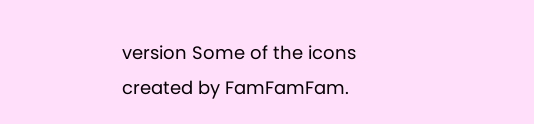version Some of the icons created by FamFamFam.